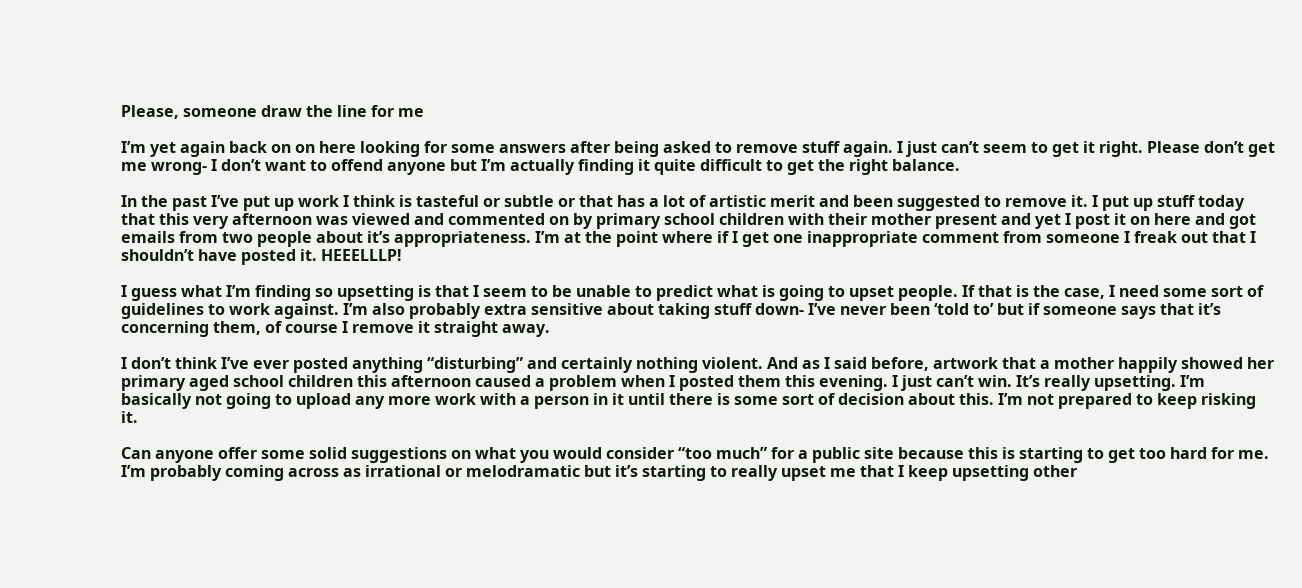Please, someone draw the line for me

I’m yet again back on on here looking for some answers after being asked to remove stuff again. I just can’t seem to get it right. Please don’t get me wrong- I don’t want to offend anyone but I’m actually finding it quite difficult to get the right balance.

In the past I’ve put up work I think is tasteful or subtle or that has a lot of artistic merit and been suggested to remove it. I put up stuff today that this very afternoon was viewed and commented on by primary school children with their mother present and yet I post it on here and got emails from two people about it’s appropriateness. I’m at the point where if I get one inappropriate comment from someone I freak out that I shouldn’t have posted it. HEEELLLP!

I guess what I’m finding so upsetting is that I seem to be unable to predict what is going to upset people. If that is the case, I need some sort of guidelines to work against. I’m also probably extra sensitive about taking stuff down- I’ve never been ‘told to’ but if someone says that it’s concerning them, of course I remove it straight away.

I don’t think I’ve ever posted anything “disturbing” and certainly nothing violent. And as I said before, artwork that a mother happily showed her primary aged school children this afternoon caused a problem when I posted them this evening. I just can’t win. It’s really upsetting. I’m basically not going to upload any more work with a person in it until there is some sort of decision about this. I’m not prepared to keep risking it.

Can anyone offer some solid suggestions on what you would consider “too much” for a public site because this is starting to get too hard for me. I’m probably coming across as irrational or melodramatic but it’s starting to really upset me that I keep upsetting other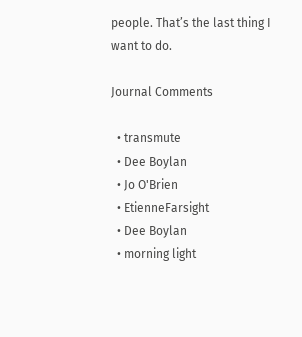people. That’s the last thing I want to do.

Journal Comments

  • transmute
  • Dee Boylan
  • Jo O'Brien
  • EtienneFarsight
  • Dee Boylan
  • morning light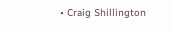• Craig Shillington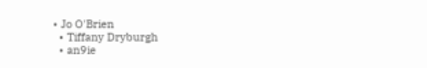• Jo O'Brien
  • Tiffany Dryburgh
  • an9ie